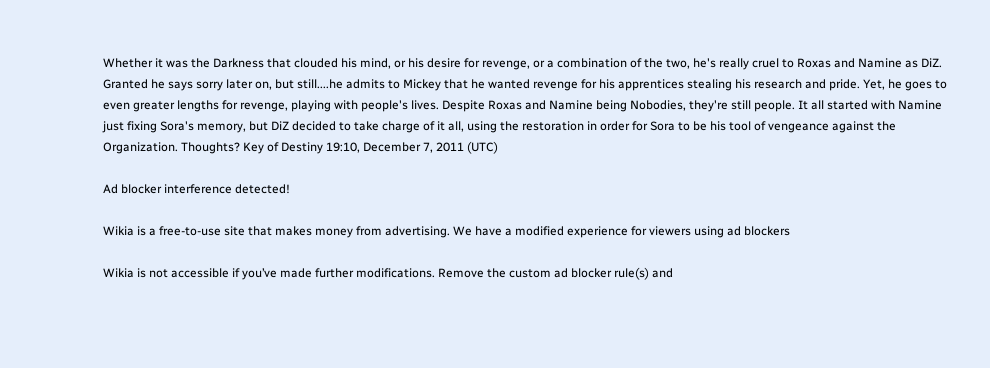Whether it was the Darkness that clouded his mind, or his desire for revenge, or a combination of the two, he's really cruel to Roxas and Namine as DiZ. Granted he says sorry later on, but still....he admits to Mickey that he wanted revenge for his apprentices stealing his research and pride. Yet, he goes to even greater lengths for revenge, playing with people's lives. Despite Roxas and Namine being Nobodies, they're still people. It all started with Namine just fixing Sora's memory, but DiZ decided to take charge of it all, using the restoration in order for Sora to be his tool of vengeance against the Organization. Thoughts? Key of Destiny 19:10, December 7, 2011 (UTC)

Ad blocker interference detected!

Wikia is a free-to-use site that makes money from advertising. We have a modified experience for viewers using ad blockers

Wikia is not accessible if you’ve made further modifications. Remove the custom ad blocker rule(s) and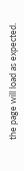the page will load as expected.